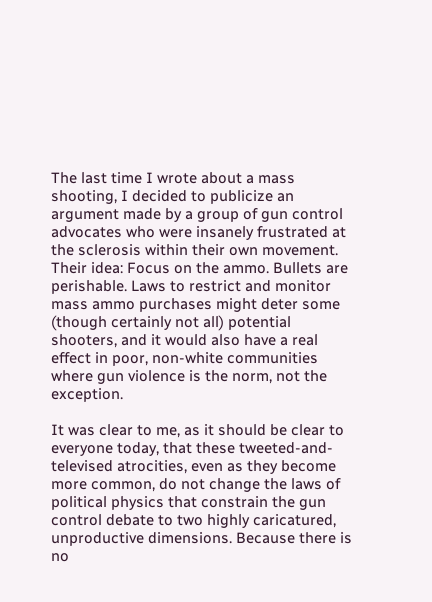The last time I wrote about a mass shooting, I decided to publicize an argument made by a group of gun control advocates who were insanely frustrated at the sclerosis within their own movement. Their idea: Focus on the ammo. Bullets are perishable. Laws to restrict and monitor mass ammo purchases might deter some (though certainly not all) potential shooters, and it would also have a real effect in poor, non-white communities where gun violence is the norm, not the exception.

It was clear to me, as it should be clear to everyone today, that these tweeted-and-televised atrocities, even as they become more common, do not change the laws of political physics that constrain the gun control debate to two highly caricatured, unproductive dimensions. Because there is no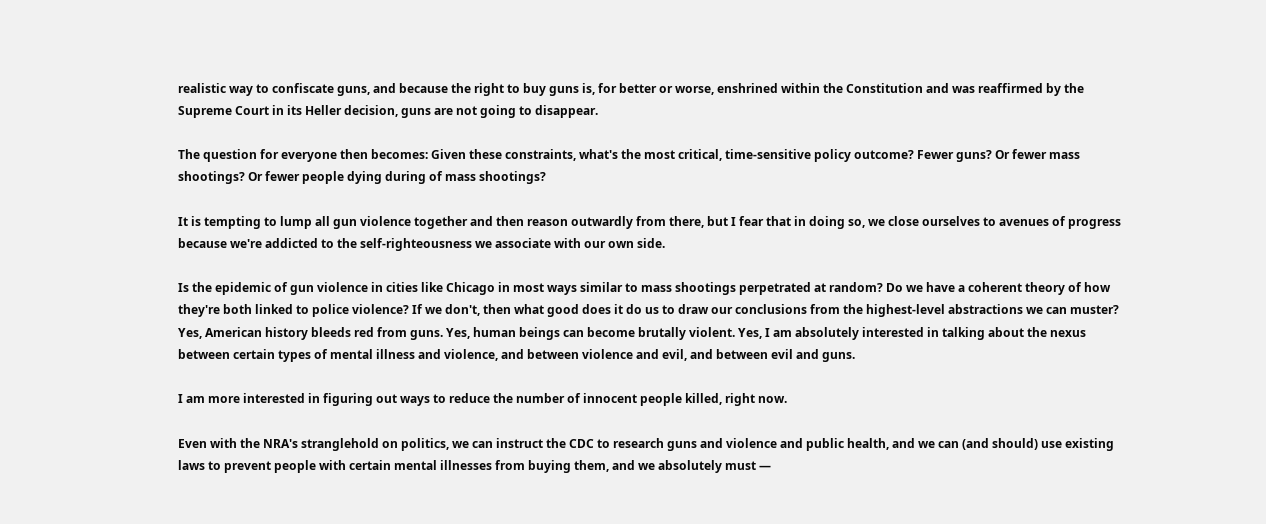realistic way to confiscate guns, and because the right to buy guns is, for better or worse, enshrined within the Constitution and was reaffirmed by the Supreme Court in its Heller decision, guns are not going to disappear.

The question for everyone then becomes: Given these constraints, what's the most critical, time-sensitive policy outcome? Fewer guns? Or fewer mass shootings? Or fewer people dying during of mass shootings?

It is tempting to lump all gun violence together and then reason outwardly from there, but I fear that in doing so, we close ourselves to avenues of progress because we're addicted to the self-righteousness we associate with our own side.

Is the epidemic of gun violence in cities like Chicago in most ways similar to mass shootings perpetrated at random? Do we have a coherent theory of how they're both linked to police violence? If we don't, then what good does it do us to draw our conclusions from the highest-level abstractions we can muster? Yes, American history bleeds red from guns. Yes, human beings can become brutally violent. Yes, I am absolutely interested in talking about the nexus between certain types of mental illness and violence, and between violence and evil, and between evil and guns.

I am more interested in figuring out ways to reduce the number of innocent people killed, right now.

Even with the NRA's stranglehold on politics, we can instruct the CDC to research guns and violence and public health, and we can (and should) use existing laws to prevent people with certain mental illnesses from buying them, and we absolutely must —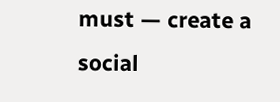must — create a social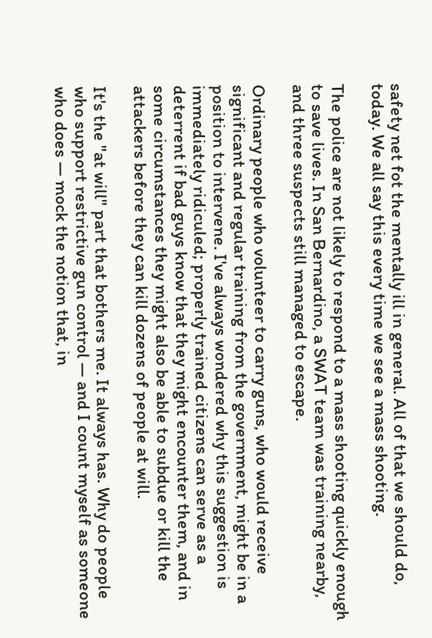safety net fot the mentally ill in general. All of that we should do, today. We all say this every time we see a mass shooting.

The police are not likely to respond to a mass shooting quickly enough to save lives. In San Bernardino, a SWAT team was training nearby, and three suspects still managed to escape.

Ordinary people who volunteer to carry guns, who would receive significant and regular training from the government, might be in a position to intervene. I've always wondered why this suggestion is immediately ridiculed; properly trained citizens can serve as a deterrent if bad guys know that they might encounter them, and in some circumstances they might also be able to subdue or kill the attackers before they can kill dozens of people at will.

It's the "at will" part that bothers me. It always has. Why do people who support restrictive gun control — and I count myself as someone who does — mock the notion that, in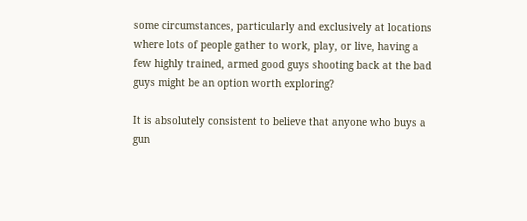some circumstances, particularly and exclusively at locations where lots of people gather to work, play, or live, having a few highly trained, armed good guys shooting back at the bad guys might be an option worth exploring?

It is absolutely consistent to believe that anyone who buys a gun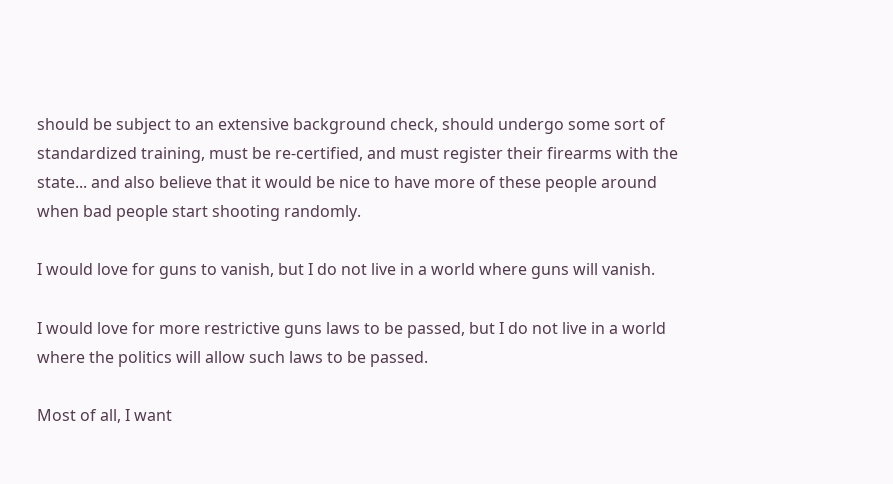should be subject to an extensive background check, should undergo some sort of standardized training, must be re-certified, and must register their firearms with the state... and also believe that it would be nice to have more of these people around when bad people start shooting randomly.

I would love for guns to vanish, but I do not live in a world where guns will vanish.

I would love for more restrictive guns laws to be passed, but I do not live in a world where the politics will allow such laws to be passed.

Most of all, I want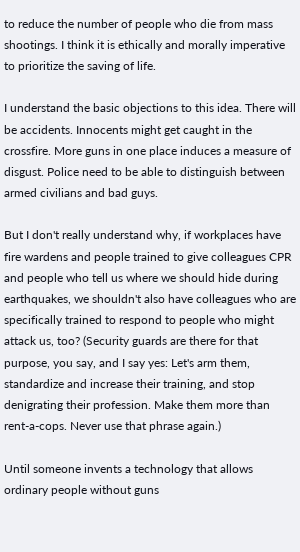to reduce the number of people who die from mass shootings. I think it is ethically and morally imperative to prioritize the saving of life.

I understand the basic objections to this idea. There will be accidents. Innocents might get caught in the crossfire. More guns in one place induces a measure of disgust. Police need to be able to distinguish between armed civilians and bad guys.

But I don't really understand why, if workplaces have fire wardens and people trained to give colleagues CPR and people who tell us where we should hide during earthquakes, we shouldn't also have colleagues who are specifically trained to respond to people who might attack us, too? (Security guards are there for that purpose, you say, and I say yes: Let's arm them, standardize and increase their training, and stop denigrating their profession. Make them more than rent-a-cops. Never use that phrase again.)

Until someone invents a technology that allows ordinary people without guns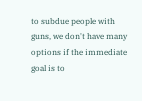to subdue people with guns, we don't have many options if the immediate goal is to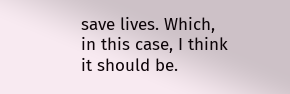save lives. Which, in this case, I think it should be.